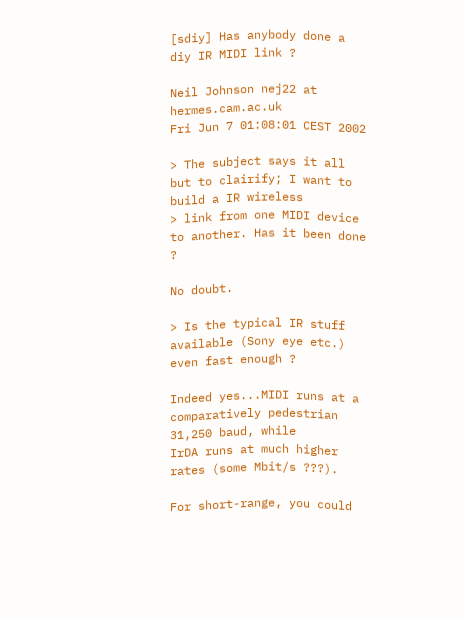[sdiy] Has anybody done a diy IR MIDI link ?

Neil Johnson nej22 at hermes.cam.ac.uk
Fri Jun 7 01:08:01 CEST 2002

> The subject says it all but to clairify; I want to build a IR wireless
> link from one MIDI device to another. Has it been done ?

No doubt.

> Is the typical IR stuff available (Sony eye etc.) even fast enough ?

Indeed yes...MIDI runs at a comparatively pedestrian 31,250 baud, while
IrDA runs at much higher rates (some Mbit/s ???).

For short-range, you could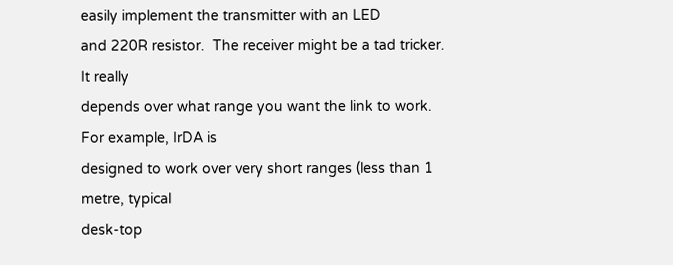easily implement the transmitter with an LED
and 220R resistor.  The receiver might be a tad tricker.  It really
depends over what range you want the link to work.  For example, IrDA is
designed to work over very short ranges (less than 1 metre, typical
desk-top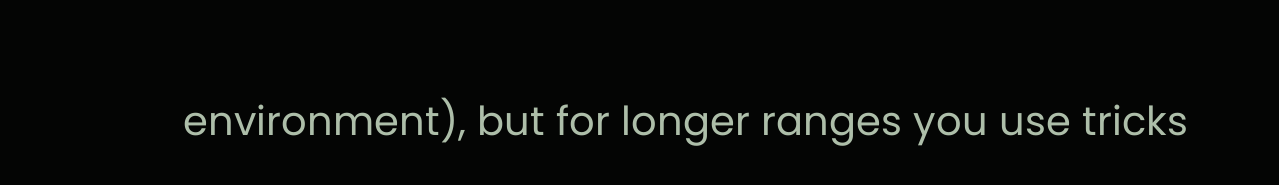environment), but for longer ranges you use tricks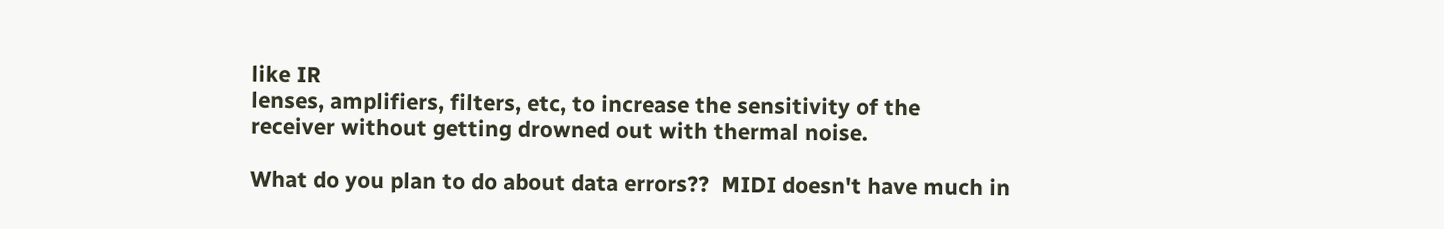like IR
lenses, amplifiers, filters, etc, to increase the sensitivity of the
receiver without getting drowned out with thermal noise.

What do you plan to do about data errors??  MIDI doesn't have much in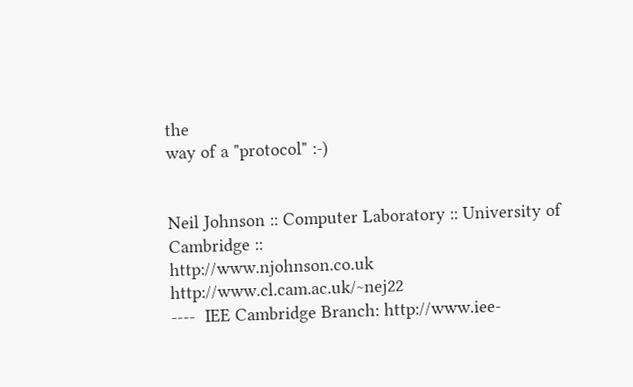the
way of a "protocol" :-)


Neil Johnson :: Computer Laboratory :: University of Cambridge ::
http://www.njohnson.co.uk          http://www.cl.cam.ac.uk/~nej22
----  IEE Cambridge Branch: http://www.iee-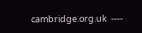cambridge.org.uk  ----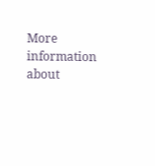More information about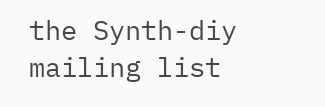the Synth-diy mailing list